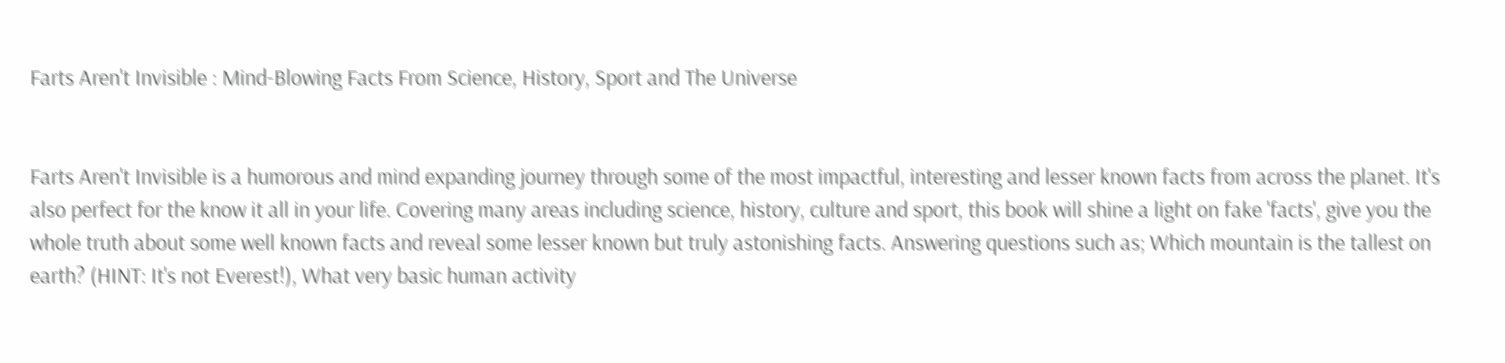Farts Aren't Invisible : Mind-Blowing Facts From Science, History, Sport and The Universe


Farts Aren't Invisible is a humorous and mind expanding journey through some of the most impactful, interesting and lesser known facts from across the planet. It's also perfect for the know it all in your life. Covering many areas including science, history, culture and sport, this book will shine a light on fake 'facts', give you the whole truth about some well known facts and reveal some lesser known but truly astonishing facts. Answering questions such as; Which mountain is the tallest on earth? (HINT: It's not Everest!), What very basic human activity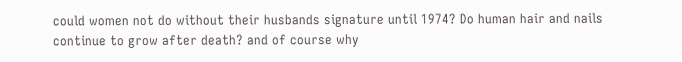could women not do without their husbands signature until 1974? Do human hair and nails continue to grow after death? and of course why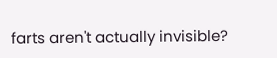farts aren't actually invisible?